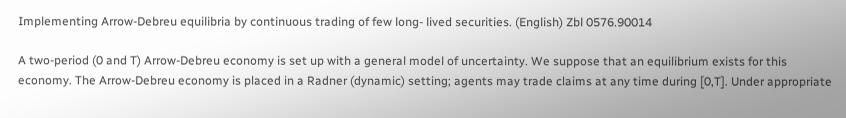Implementing Arrow-Debreu equilibria by continuous trading of few long- lived securities. (English) Zbl 0576.90014

A two-period (0 and T) Arrow-Debreu economy is set up with a general model of uncertainty. We suppose that an equilibrium exists for this economy. The Arrow-Debreu economy is placed in a Radner (dynamic) setting; agents may trade claims at any time during [0,T]. Under appropriate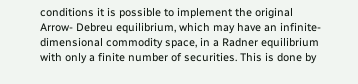conditions it is possible to implement the original Arrow- Debreu equilibrium, which may have an infinite-dimensional commodity space, in a Radner equilibrium with only a finite number of securities. This is done by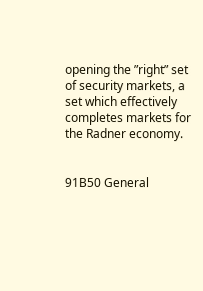opening the ”right” set of security markets, a set which effectively completes markets for the Radner economy.


91B50 General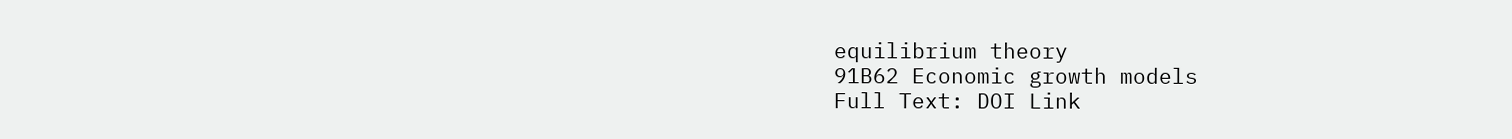equilibrium theory
91B62 Economic growth models
Full Text: DOI Link